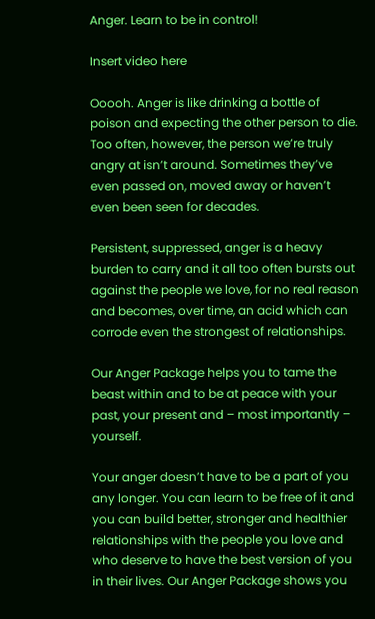Anger. Learn to be in control!

Insert video here

Ooooh. Anger is like drinking a bottle of poison and expecting the other person to die. Too often, however, the person we’re truly angry at isn’t around. Sometimes they’ve even passed on, moved away or haven’t even been seen for decades.

Persistent, suppressed, anger is a heavy burden to carry and it all too often bursts out against the people we love, for no real reason and becomes, over time, an acid which can corrode even the strongest of relationships.

Our Anger Package helps you to tame the beast within and to be at peace with your past, your present and – most importantly – yourself.

Your anger doesn’t have to be a part of you any longer. You can learn to be free of it and you can build better, stronger and healthier relationships with the people you love and who deserve to have the best version of you in their lives. Our Anger Package shows you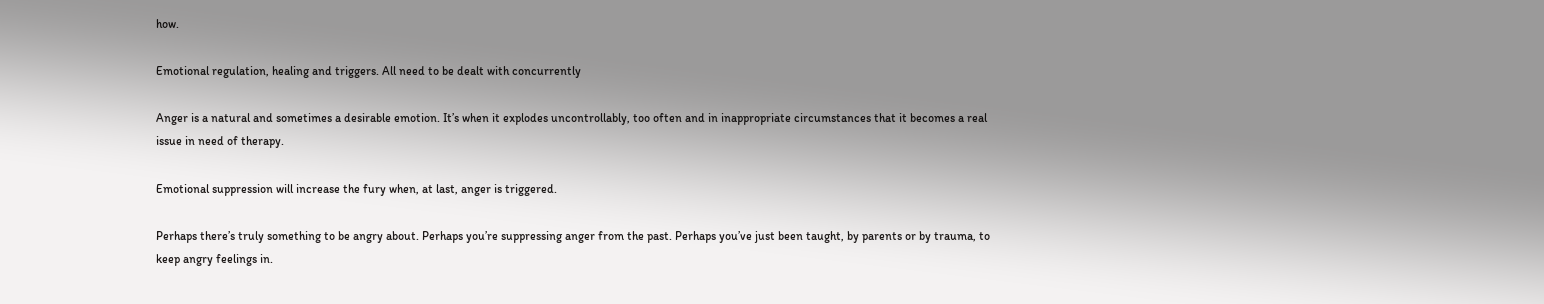how.

Emotional regulation, healing and triggers. All need to be dealt with concurrently

Anger is a natural and sometimes a desirable emotion. It’s when it explodes uncontrollably, too often and in inappropriate circumstances that it becomes a real issue in need of therapy.

Emotional suppression will increase the fury when, at last, anger is triggered.

Perhaps there’s truly something to be angry about. Perhaps you’re suppressing anger from the past. Perhaps you’ve just been taught, by parents or by trauma, to keep angry feelings in.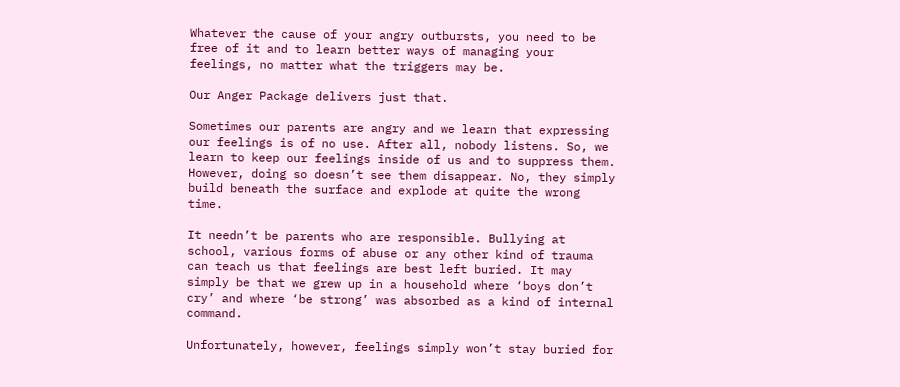Whatever the cause of your angry outbursts, you need to be free of it and to learn better ways of managing your feelings, no matter what the triggers may be.

Our Anger Package delivers just that.

Sometimes our parents are angry and we learn that expressing our feelings is of no use. After all, nobody listens. So, we learn to keep our feelings inside of us and to suppress them. However, doing so doesn’t see them disappear. No, they simply build beneath the surface and explode at quite the wrong time.

It needn’t be parents who are responsible. Bullying at school, various forms of abuse or any other kind of trauma can teach us that feelings are best left buried. It may simply be that we grew up in a household where ‘boys don’t cry’ and where ‘be strong’ was absorbed as a kind of internal command.

Unfortunately, however, feelings simply won’t stay buried for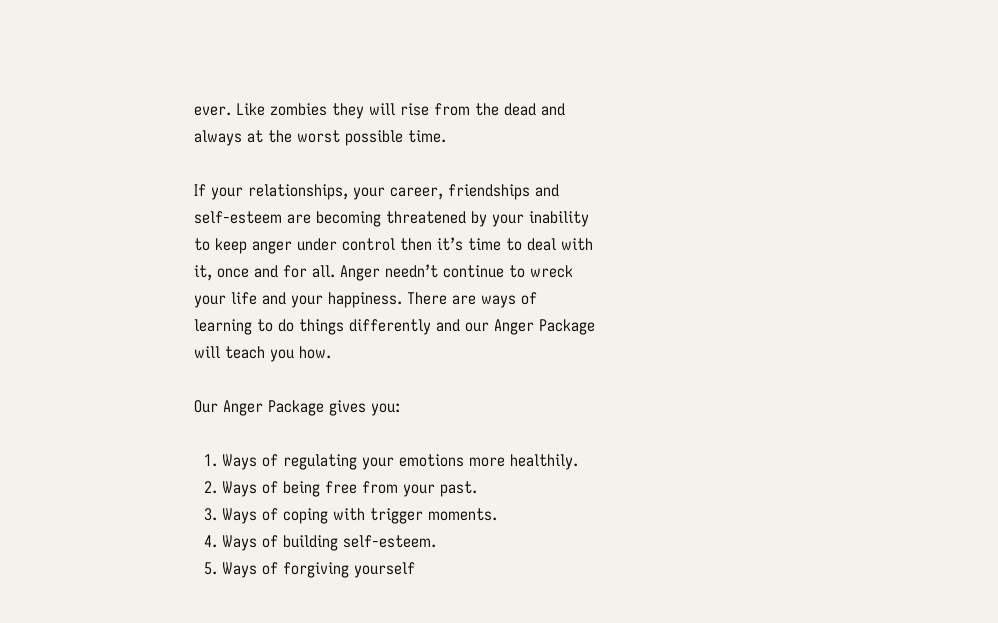ever. Like zombies they will rise from the dead and always at the worst possible time.

If your relationships, your career, friendships and self-esteem are becoming threatened by your inability to keep anger under control then it’s time to deal with it, once and for all. Anger needn’t continue to wreck your life and your happiness. There are ways of learning to do things differently and our Anger Package will teach you how.

Our Anger Package gives you:

  1. Ways of regulating your emotions more healthily.
  2. Ways of being free from your past.
  3. Ways of coping with trigger moments.
  4. Ways of building self-esteem.
  5. Ways of forgiving yourself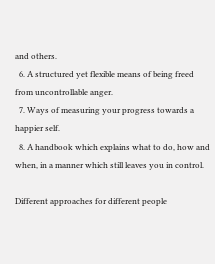and others.
  6. A structured yet flexible means of being freed from uncontrollable anger.
  7. Ways of measuring your progress towards a happier self.
  8. A handbook which explains what to do, how and when, in a manner which still leaves you in control.

Different approaches for different people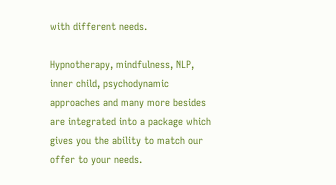with different needs.

Hypnotherapy, mindfulness, NLP, inner child, psychodynamic approaches and many more besides are integrated into a package which gives you the ability to match our offer to your needs.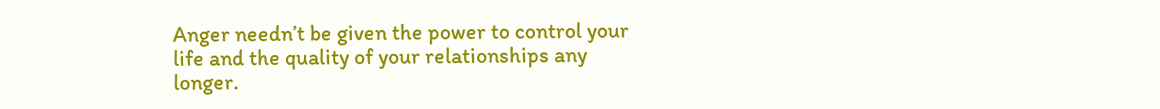Anger needn’t be given the power to control your life and the quality of your relationships any longer.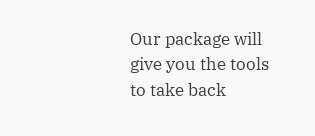Our package will give you the tools to take back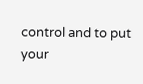control and to put your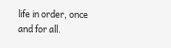life in order, once and for all.